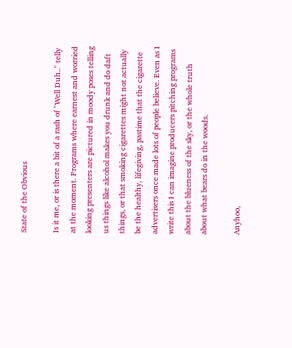State of the Obvious

Is it me, or is there a bit of a rash of "Well Duh.." telly at the moment. Programs where earnest and worried looking presenters are pictured in moody poses telling us things like alcohol makes you drunk and do daft things, or that smoking cigarettes might not actually be the healthy, lifegiving, pastime that the cigarette advertisers once made lots of people believe. Even as I write this I can imagine producers pitching programs about the blueness of the sky, or the whole truth about what bears do in the woods.

Anyhoo,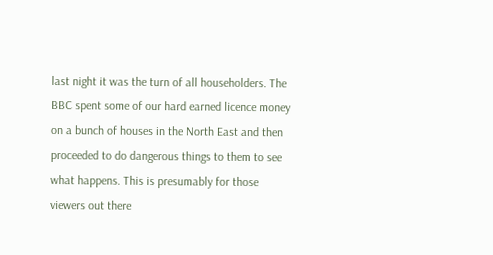last night it was the turn of all householders. The BBC spent some of our hard earned licence money on a bunch of houses in the North East and then proceeded to do dangerous things to them to see what happens. This is presumably for those viewers out there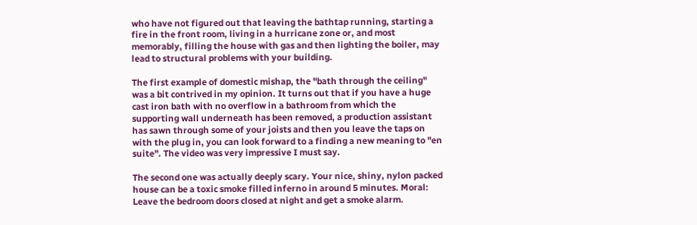who have not figured out that leaving the bathtap running, starting a fire in the front room, living in a hurricane zone or, and most memorably, filling the house with gas and then lighting the boiler, may lead to structural problems with your building.

The first example of domestic mishap, the "bath through the ceiling" was a bit contrived in my opinion. It turns out that if you have a huge cast iron bath with no overflow in a bathroom from which the supporting wall underneath has been removed, a production assistant has sawn through some of your joists and then you leave the taps on with the plug in, you can look forward to a finding a new meaning to "en suite". The video was very impressive I must say.

The second one was actually deeply scary. Your nice, shiny, nylon packed house can be a toxic smoke filled inferno in around 5 minutes. Moral: Leave the bedroom doors closed at night and get a smoke alarm.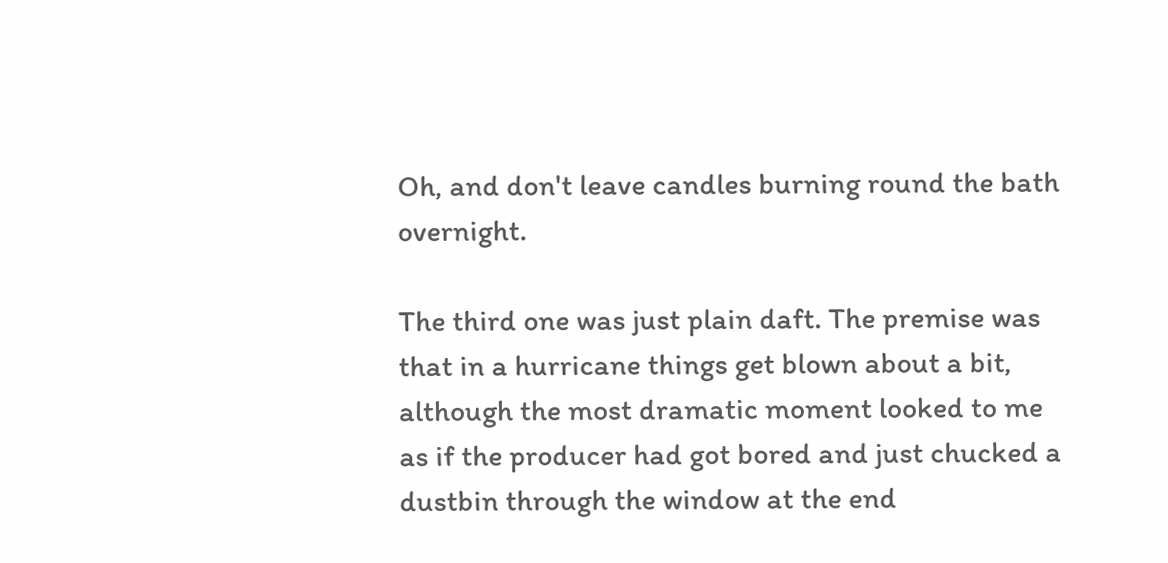Oh, and don't leave candles burning round the bath overnight.

The third one was just plain daft. The premise was that in a hurricane things get blown about a bit, although the most dramatic moment looked to me as if the producer had got bored and just chucked a dustbin through the window at the end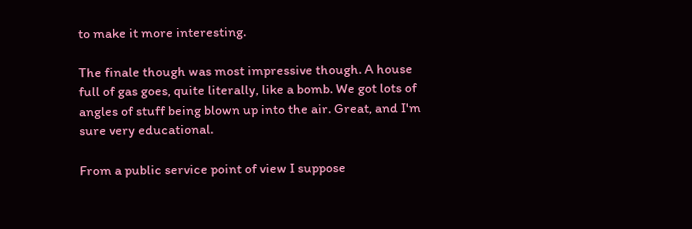to make it more interesting.

The finale though was most impressive though. A house full of gas goes, quite literally, like a bomb. We got lots of angles of stuff being blown up into the air. Great, and I'm sure very educational.

From a public service point of view I suppose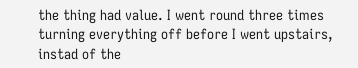the thing had value. I went round three times turning everything off before I went upstairs, instad of the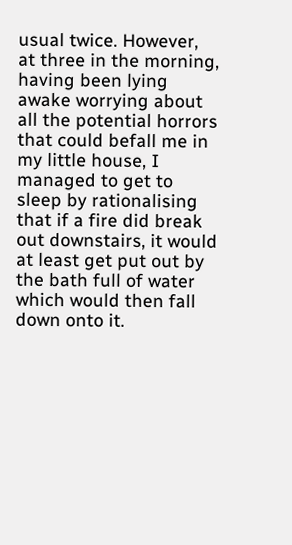usual twice. However, at three in the morning, having been lying awake worrying about all the potential horrors that could befall me in my little house, I managed to get to sleep by rationalising that if a fire did break out downstairs, it would at least get put out by the bath full of water which would then fall down onto it.